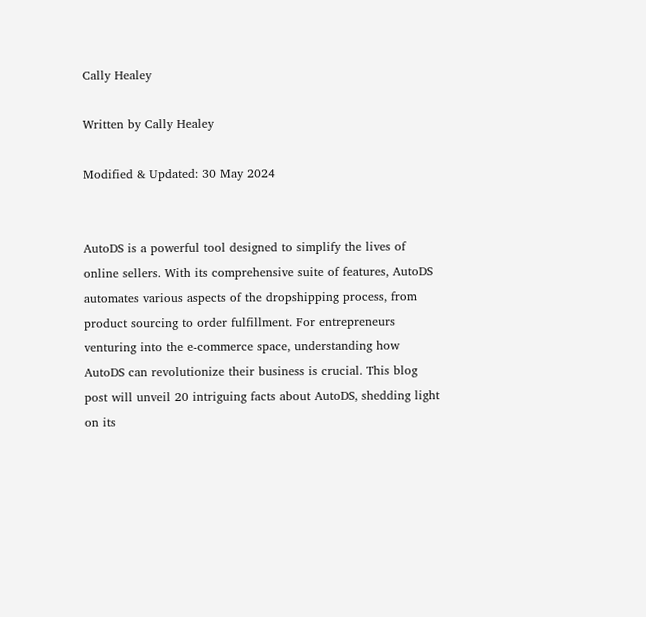Cally Healey

Written by Cally Healey

Modified & Updated: 30 May 2024


AutoDS is a powerful tool designed to simplify the lives of online sellers. With its comprehensive suite of features, AutoDS automates various aspects of the dropshipping process, from product sourcing to order fulfillment. For entrepreneurs venturing into the e-commerce space, understanding how AutoDS can revolutionize their business is crucial. This blog post will unveil 20 intriguing facts about AutoDS, shedding light on its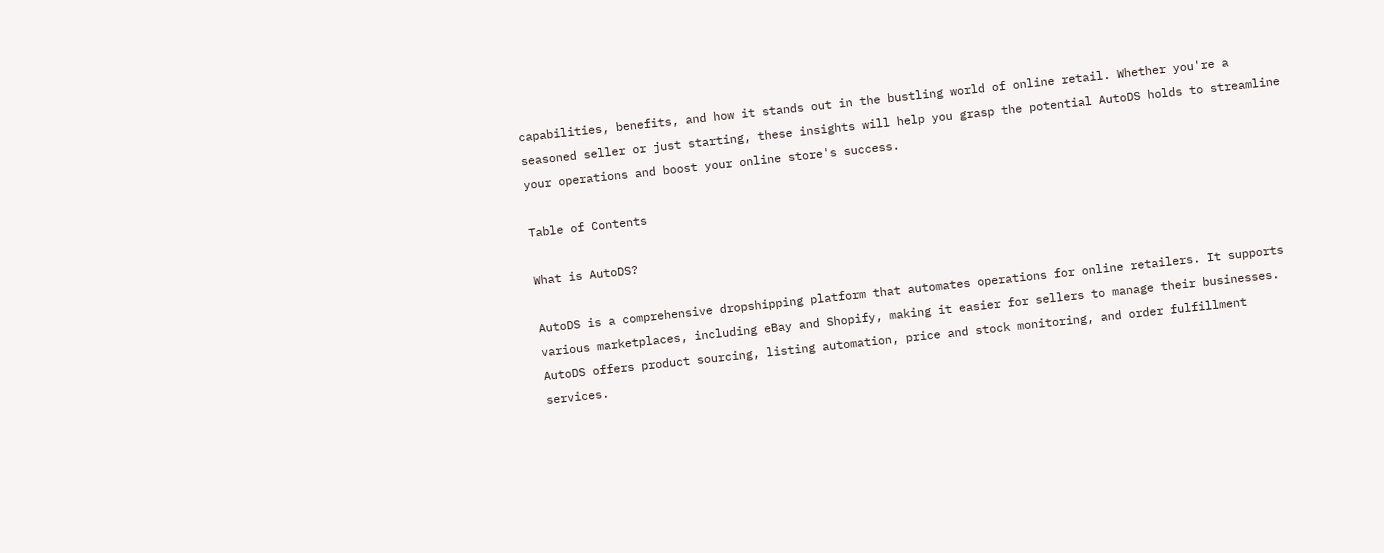capabilities, benefits, and how it stands out in the bustling world of online retail. Whether you're a seasoned seller or just starting, these insights will help you grasp the potential AutoDS holds to streamline your operations and boost your online store's success.

Table of Contents

What is AutoDS?

AutoDS is a comprehensive dropshipping platform that automates operations for online retailers. It supports various marketplaces, including eBay and Shopify, making it easier for sellers to manage their businesses. AutoDS offers product sourcing, listing automation, price and stock monitoring, and order fulfillment services.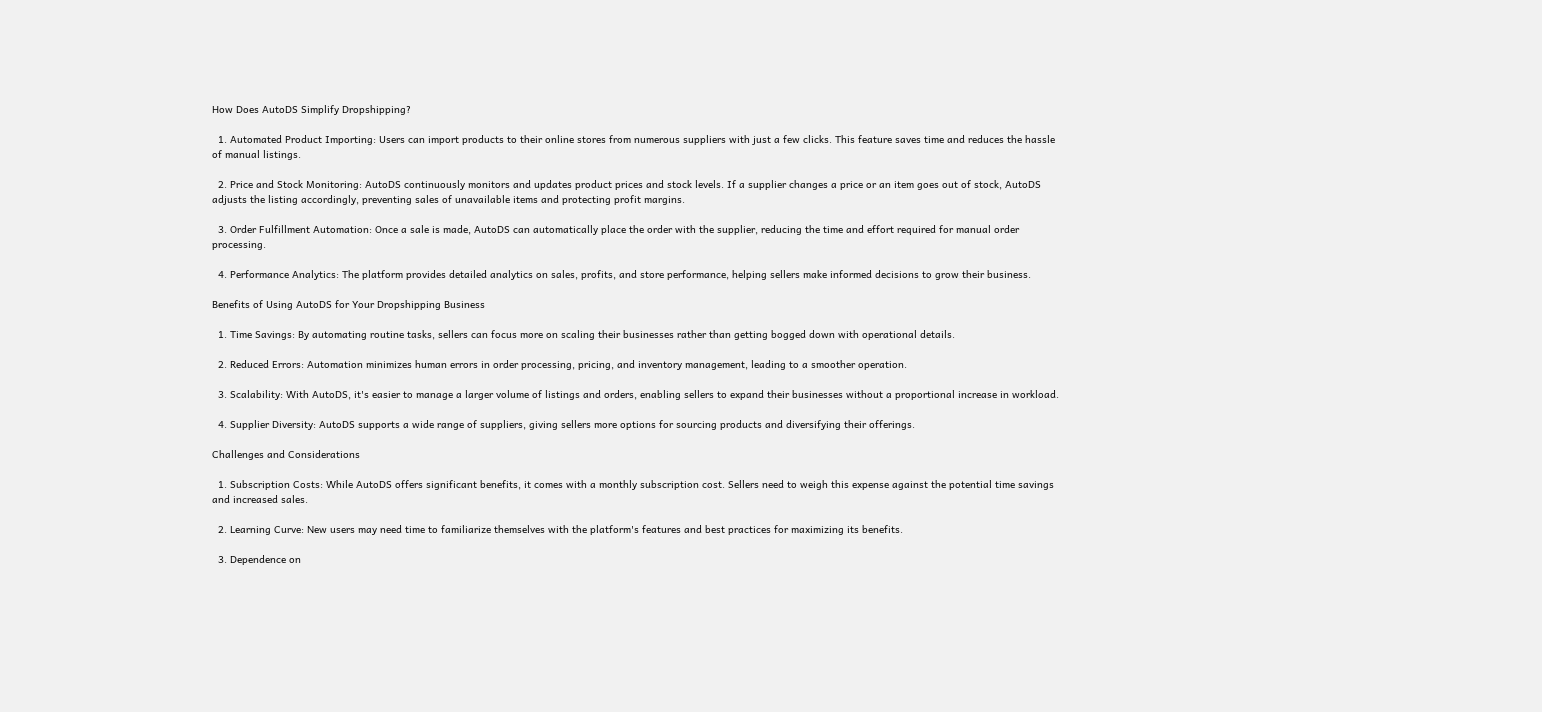How Does AutoDS Simplify Dropshipping?

  1. Automated Product Importing: Users can import products to their online stores from numerous suppliers with just a few clicks. This feature saves time and reduces the hassle of manual listings.

  2. Price and Stock Monitoring: AutoDS continuously monitors and updates product prices and stock levels. If a supplier changes a price or an item goes out of stock, AutoDS adjusts the listing accordingly, preventing sales of unavailable items and protecting profit margins.

  3. Order Fulfillment Automation: Once a sale is made, AutoDS can automatically place the order with the supplier, reducing the time and effort required for manual order processing.

  4. Performance Analytics: The platform provides detailed analytics on sales, profits, and store performance, helping sellers make informed decisions to grow their business.

Benefits of Using AutoDS for Your Dropshipping Business

  1. Time Savings: By automating routine tasks, sellers can focus more on scaling their businesses rather than getting bogged down with operational details.

  2. Reduced Errors: Automation minimizes human errors in order processing, pricing, and inventory management, leading to a smoother operation.

  3. Scalability: With AutoDS, it's easier to manage a larger volume of listings and orders, enabling sellers to expand their businesses without a proportional increase in workload.

  4. Supplier Diversity: AutoDS supports a wide range of suppliers, giving sellers more options for sourcing products and diversifying their offerings.

Challenges and Considerations

  1. Subscription Costs: While AutoDS offers significant benefits, it comes with a monthly subscription cost. Sellers need to weigh this expense against the potential time savings and increased sales.

  2. Learning Curve: New users may need time to familiarize themselves with the platform's features and best practices for maximizing its benefits.

  3. Dependence on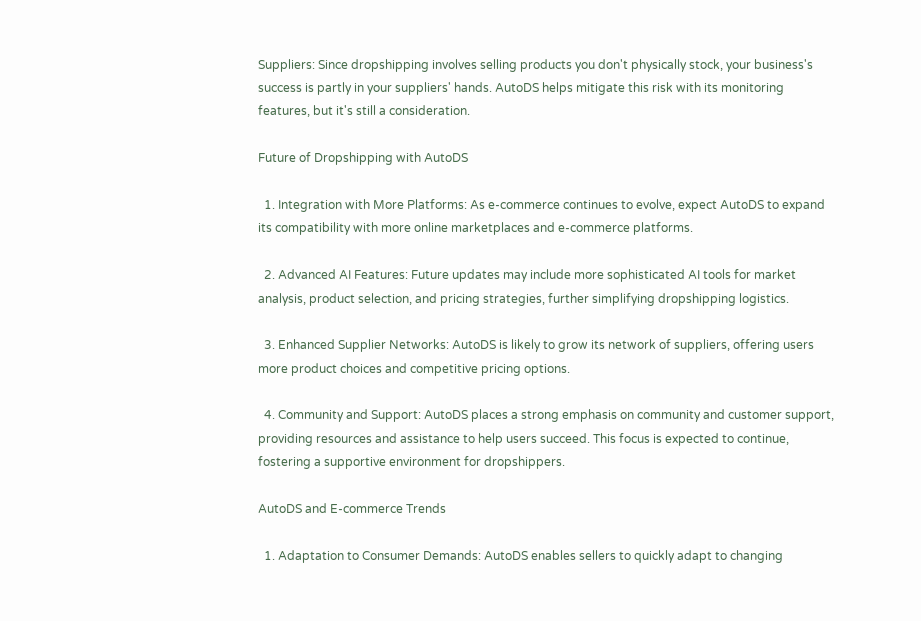Suppliers: Since dropshipping involves selling products you don't physically stock, your business's success is partly in your suppliers' hands. AutoDS helps mitigate this risk with its monitoring features, but it's still a consideration.

Future of Dropshipping with AutoDS

  1. Integration with More Platforms: As e-commerce continues to evolve, expect AutoDS to expand its compatibility with more online marketplaces and e-commerce platforms.

  2. Advanced AI Features: Future updates may include more sophisticated AI tools for market analysis, product selection, and pricing strategies, further simplifying dropshipping logistics.

  3. Enhanced Supplier Networks: AutoDS is likely to grow its network of suppliers, offering users more product choices and competitive pricing options.

  4. Community and Support: AutoDS places a strong emphasis on community and customer support, providing resources and assistance to help users succeed. This focus is expected to continue, fostering a supportive environment for dropshippers.

AutoDS and E-commerce Trends

  1. Adaptation to Consumer Demands: AutoDS enables sellers to quickly adapt to changing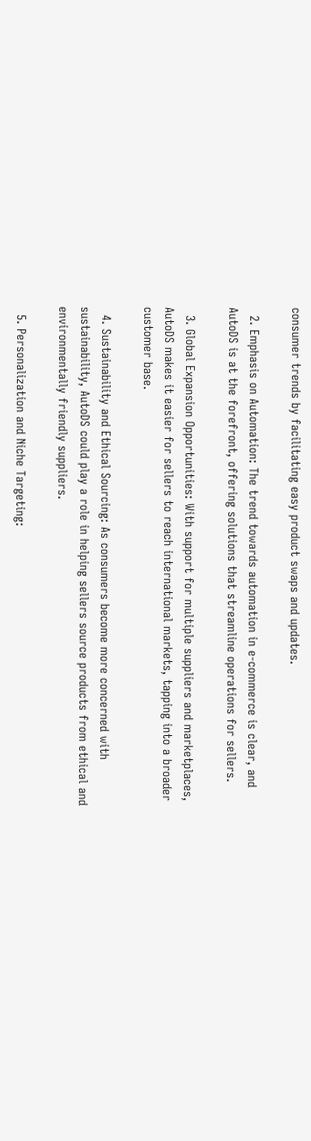consumer trends by facilitating easy product swaps and updates.

  2. Emphasis on Automation: The trend towards automation in e-commerce is clear, and AutoDS is at the forefront, offering solutions that streamline operations for sellers.

  3. Global Expansion Opportunities: With support for multiple suppliers and marketplaces, AutoDS makes it easier for sellers to reach international markets, tapping into a broader customer base.

  4. Sustainability and Ethical Sourcing: As consumers become more concerned with sustainability, AutoDS could play a role in helping sellers source products from ethical and environmentally friendly suppliers.

  5. Personalization and Niche Targeting: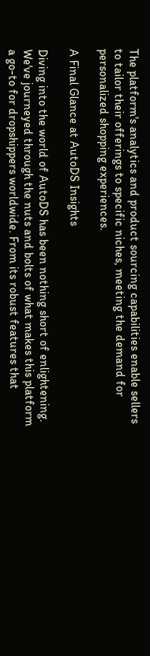The platform's analytics and product sourcing capabilities enable sellers to tailor their offerings to specific niches, meeting the demand for personalized shopping experiences.

A Final Glance at AutoDS Insights

Diving into the world of AutoDS has been nothing short of enlightening. We've journeyed through the nuts and bolts of what makes this platform a go-to for dropshippers worldwide. From its robust features that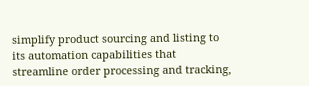simplify product sourcing and listing to its automation capabilities that streamline order processing and tracking,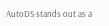AutoDS stands out as a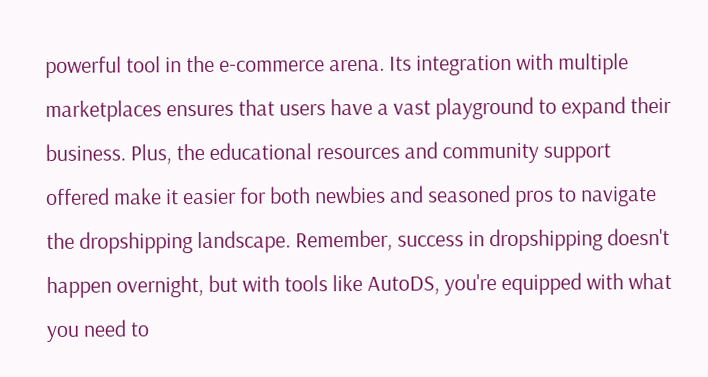powerful tool in the e-commerce arena. Its integration with multiple marketplaces ensures that users have a vast playground to expand their business. Plus, the educational resources and community support offered make it easier for both newbies and seasoned pros to navigate the dropshipping landscape. Remember, success in dropshipping doesn't happen overnight, but with tools like AutoDS, you're equipped with what you need to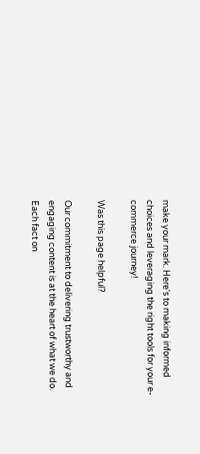make your mark. Here's to making informed choices and leveraging the right tools for your e-commerce journey!

Was this page helpful?

Our commitment to delivering trustworthy and engaging content is at the heart of what we do. Each fact on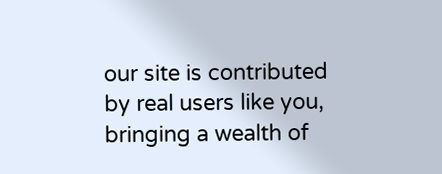our site is contributed by real users like you, bringing a wealth of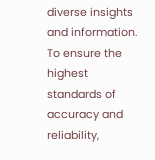diverse insights and information. To ensure the highest standards of accuracy and reliability,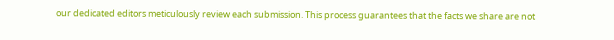our dedicated editors meticulously review each submission. This process guarantees that the facts we share are not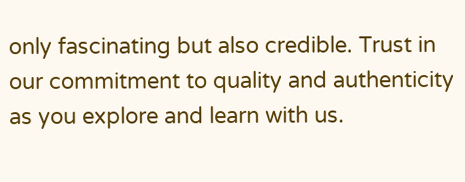only fascinating but also credible. Trust in our commitment to quality and authenticity as you explore and learn with us.